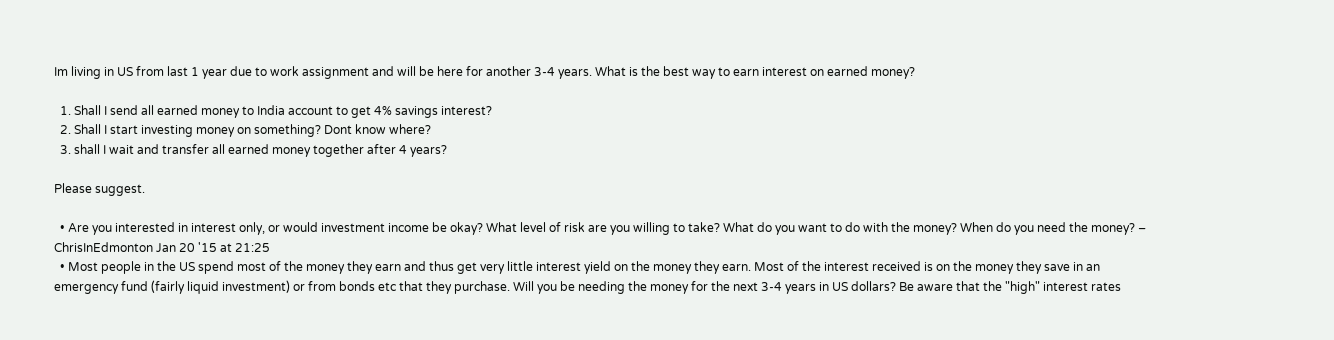Im living in US from last 1 year due to work assignment and will be here for another 3-4 years. What is the best way to earn interest on earned money?

  1. Shall I send all earned money to India account to get 4% savings interest?
  2. Shall I start investing money on something? Dont know where?
  3. shall I wait and transfer all earned money together after 4 years?

Please suggest.

  • Are you interested in interest only, or would investment income be okay? What level of risk are you willing to take? What do you want to do with the money? When do you need the money? – ChrisInEdmonton Jan 20 '15 at 21:25
  • Most people in the US spend most of the money they earn and thus get very little interest yield on the money they earn. Most of the interest received is on the money they save in an emergency fund (fairly liquid investment) or from bonds etc that they purchase. Will you be needing the money for the next 3-4 years in US dollars? Be aware that the "high" interest rates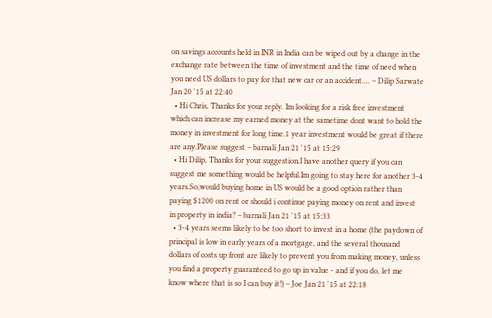on savings accounts held in INR in India can be wiped out by a change in the exchange rate between the time of investment and the time of need when you need US dollars to pay for that new car or an accident.... – Dilip Sarwate Jan 20 '15 at 22:40
  • Hi Chris, Thanks for your reply. Im looking for a risk free investment which can increase my earned money at the sametime dont want to hold the money in investment for long time.1 year investment would be great if there are any.Please suggest – barnali Jan 21 '15 at 15:29
  • Hi Dilip, Thanks for your suggestion.I have another query if you can suggest me something would be helpful.Im going to stay here for another 3-4 years.So,would buying home in US would be a good option rather than paying $1200 on rent or should i continue paying money on rent and invest in property in india? – barnali Jan 21 '15 at 15:33
  • 3-4 years seems likely to be too short to invest in a home (the paydown of principal is low in early years of a mortgage, and the several thousand dollars of costs up front are likely to prevent you from making money, unless you find a property guaranteed to go up in value - and if you do, let me know where that is so I can buy it!) – Joe Jan 21 '15 at 22:18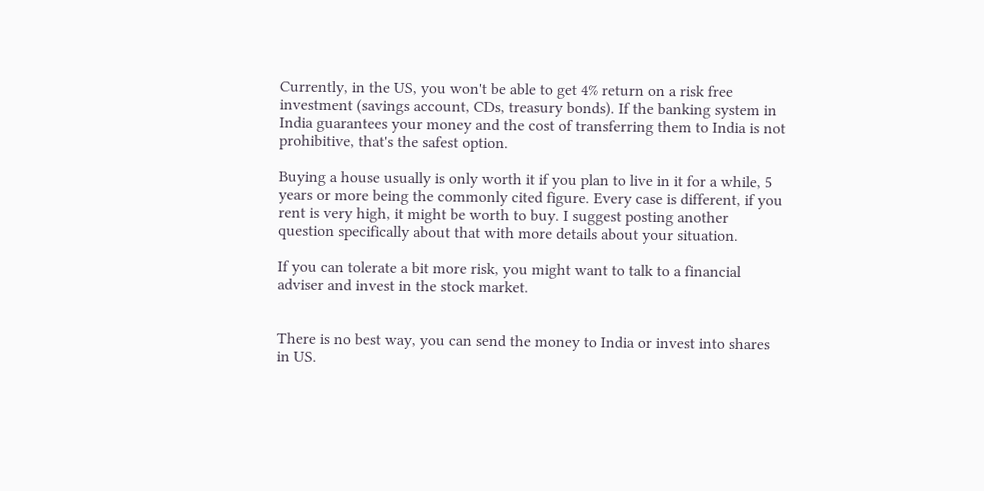Currently, in the US, you won't be able to get 4% return on a risk free investment (savings account, CDs, treasury bonds). If the banking system in India guarantees your money and the cost of transferring them to India is not prohibitive, that's the safest option.

Buying a house usually is only worth it if you plan to live in it for a while, 5 years or more being the commonly cited figure. Every case is different, if you rent is very high, it might be worth to buy. I suggest posting another question specifically about that with more details about your situation.

If you can tolerate a bit more risk, you might want to talk to a financial adviser and invest in the stock market.


There is no best way, you can send the money to India or invest into shares in US.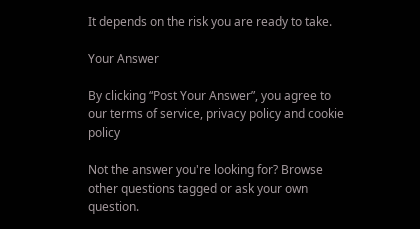It depends on the risk you are ready to take.

Your Answer

By clicking “Post Your Answer”, you agree to our terms of service, privacy policy and cookie policy

Not the answer you're looking for? Browse other questions tagged or ask your own question.